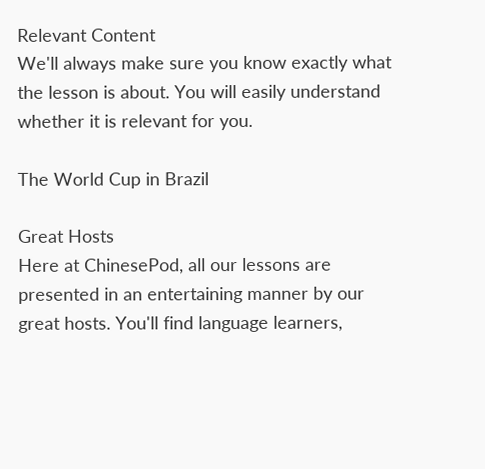Relevant Content
We'll always make sure you know exactly what the lesson is about. You will easily understand whether it is relevant for you.

The World Cup in Brazil

Great Hosts
Here at ChinesePod, all our lessons are presented in an entertaining manner by our great hosts. You'll find language learners,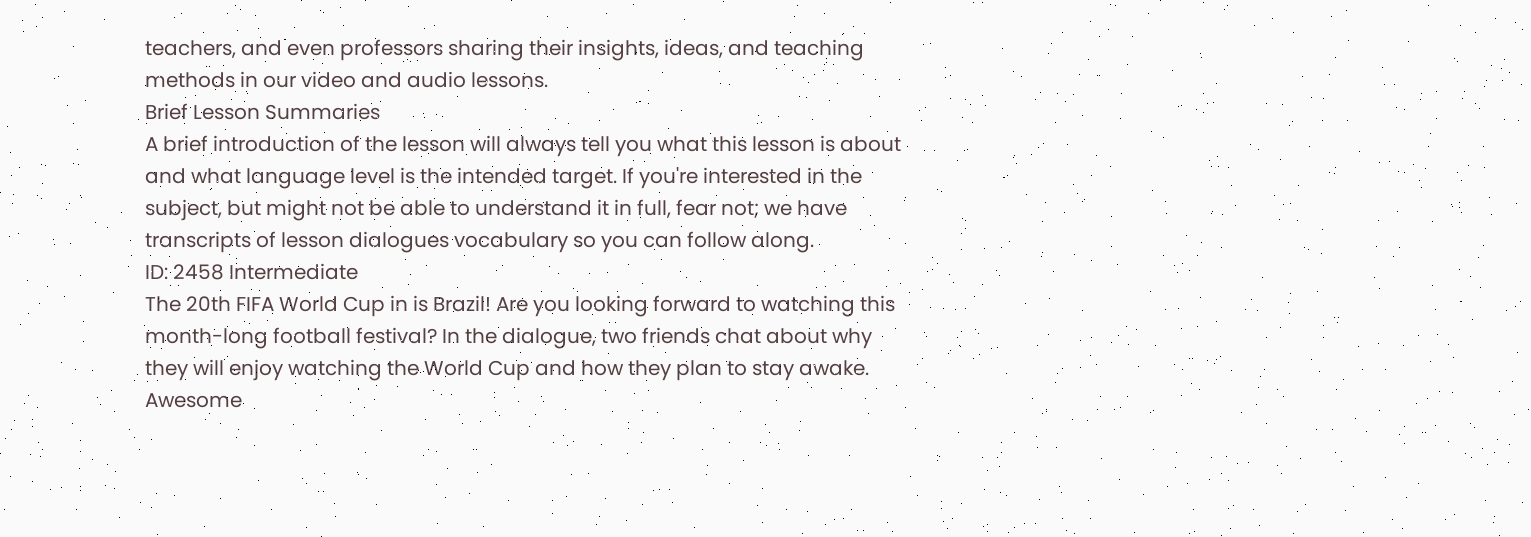teachers, and even professors sharing their insights, ideas, and teaching methods in our video and audio lessons.
Brief Lesson Summaries
A brief introduction of the lesson will always tell you what this lesson is about and what language level is the intended target. If you're interested in the subject, but might not be able to understand it in full, fear not; we have transcripts of lesson dialogues vocabulary so you can follow along.
ID: 2458 Intermediate
The 20th FIFA World Cup in is Brazil! Are you looking forward to watching this month-long football festival? In the dialogue, two friends chat about why they will enjoy watching the World Cup and how they plan to stay awake.
Awesome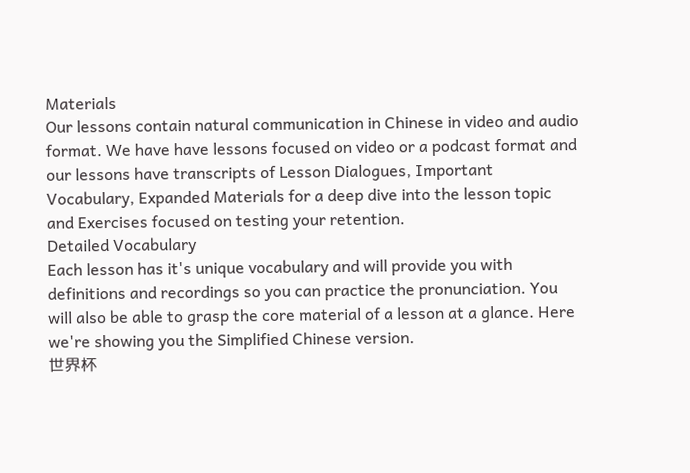Materials
Our lessons contain natural communication in Chinese in video and audio format. We have have lessons focused on video or a podcast format and our lessons have transcripts of Lesson Dialogues, Important Vocabulary, Expanded Materials for a deep dive into the lesson topic and Exercises focused on testing your retention.
Detailed Vocabulary
Each lesson has it's unique vocabulary and will provide you with definitions and recordings so you can practice the pronunciation. You will also be able to grasp the core material of a lesson at a glance. Here we're showing you the Simplified Chinese version.
世界杯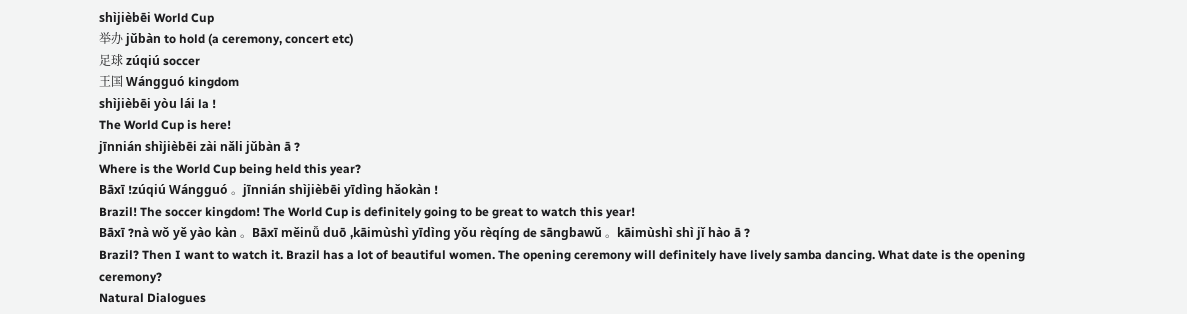shìjièbēi World Cup
举办 jǔbàn to hold (a ceremony, concert etc)
足球 zúqiú soccer
王国 Wángguó kingdom
shìjièbēi yòu lái la !
The World Cup is here!
jīnnián shìjièbēi zài nǎli jǔbàn ā ?
Where is the World Cup being held this year?
Bāxī !zúqiú Wángguó 。jīnnián shìjièbēi yīdìng hǎokàn !
Brazil! The soccer kingdom! The World Cup is definitely going to be great to watch this year!
Bāxī ?nà wǒ yě yào kàn 。Bāxī měinǚ duō ,kāimùshì yīdìng yǒu rèqíng de sāngbawǔ 。kāimùshì shì jǐ hào ā ?
Brazil? Then I want to watch it. Brazil has a lot of beautiful women. The opening ceremony will definitely have lively samba dancing. What date is the opening ceremony?
Natural Dialogues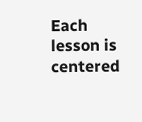Each lesson is centered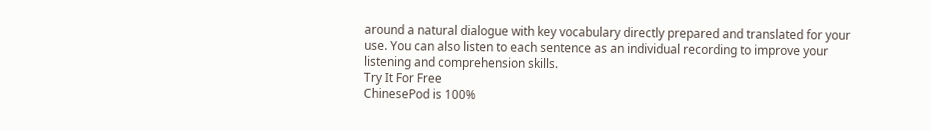around a natural dialogue with key vocabulary directly prepared and translated for your use. You can also listen to each sentence as an individual recording to improve your listening and comprehension skills.
Try It For Free
ChinesePod is 100%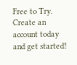Free to Try. Create an account today and get started!